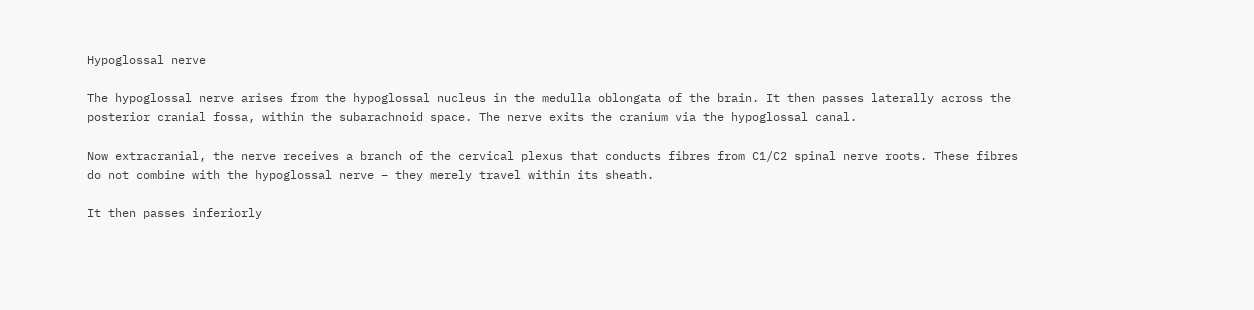Hypoglossal nerve

The hypoglossal nerve arises from the hypoglossal nucleus in the medulla oblongata of the brain. It then passes laterally across the posterior cranial fossa, within the subarachnoid space. The nerve exits the cranium via the hypoglossal canal.

Now extracranial, the nerve receives a branch of the cervical plexus that conducts fibres from C1/C2 spinal nerve roots. These fibres do not combine with the hypoglossal nerve – they merely travel within its sheath.

It then passes inferiorly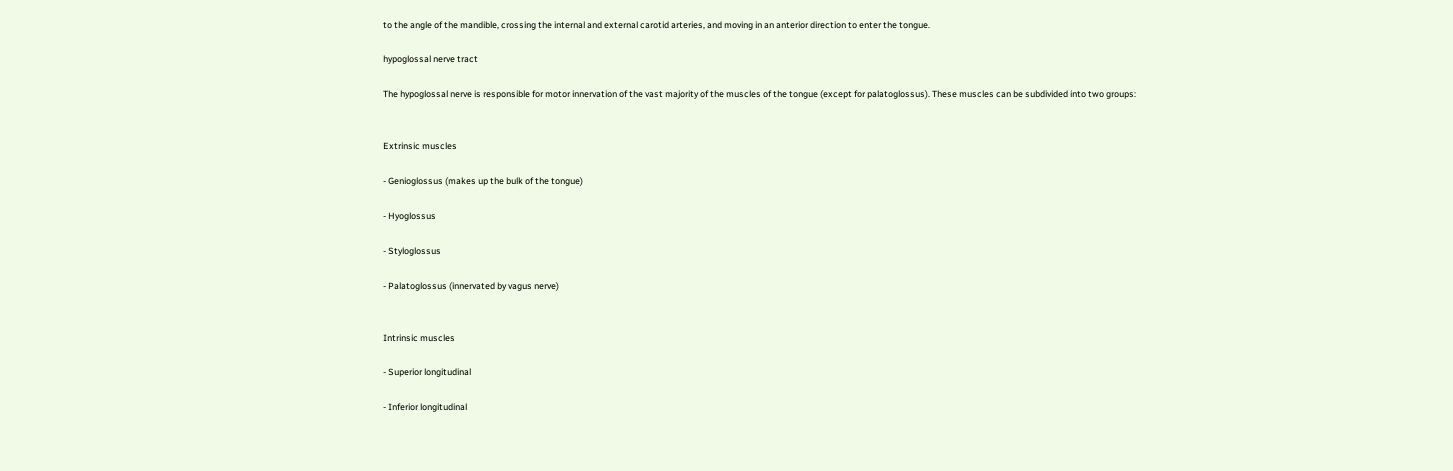to the angle of the mandible, crossing the internal and external carotid arteries, and moving in an anterior direction to enter the tongue.

hypoglossal nerve tract

The hypoglossal nerve is responsible for motor innervation of the vast majority of the muscles of the tongue (except for palatoglossus). These muscles can be subdivided into two groups:


Extrinsic muscles

- Genioglossus (makes up the bulk of the tongue)

- Hyoglossus

- Styloglossus

- Palatoglossus (innervated by vagus nerve)


Intrinsic muscles

- Superior longitudinal

- Inferior longitudinal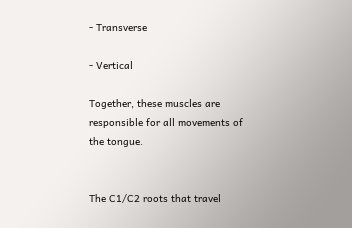- Transverse

- Vertical

Together, these muscles are responsible for all movements of the tongue.


The C1/C2 roots that travel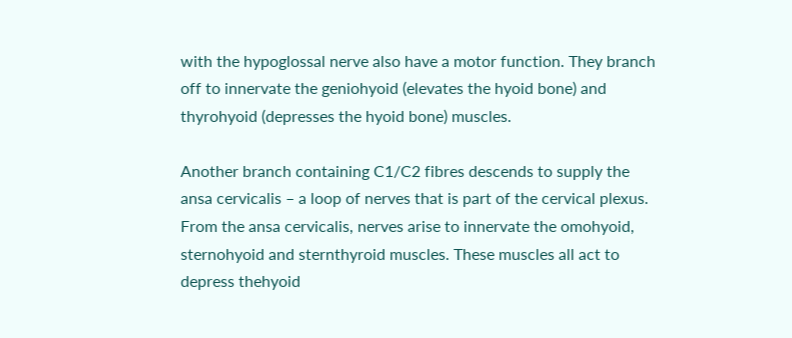with the hypoglossal nerve also have a motor function. They branch off to innervate the geniohyoid (elevates the hyoid bone) and thyrohyoid (depresses the hyoid bone) muscles.

Another branch containing C1/C2 fibres descends to supply the ansa cervicalis – a loop of nerves that is part of the cervical plexus. From the ansa cervicalis, nerves arise to innervate the omohyoid, sternohyoid and sternthyroid muscles. These muscles all act to depress thehyoid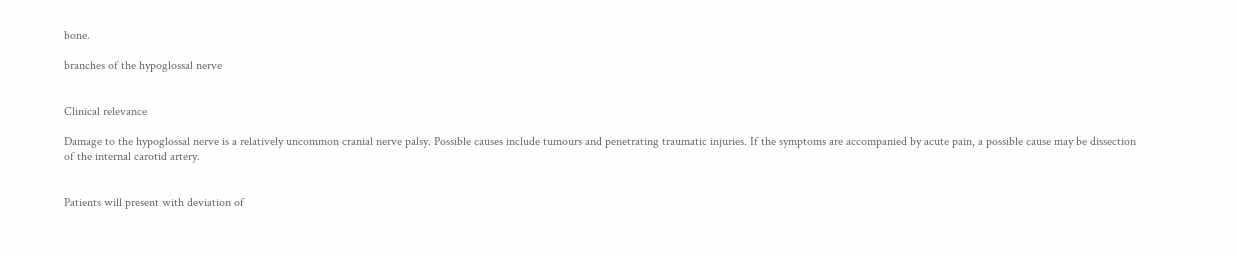bone.

branches of the hypoglossal nerve


Clinical relevance

Damage to the hypoglossal nerve is a relatively uncommon cranial nerve palsy. Possible causes include tumours and penetrating traumatic injuries. If the symptoms are accompanied by acute pain, a possible cause may be dissection of the internal carotid artery.


Patients will present with deviation of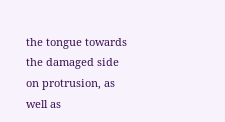the tongue towards the damaged side on protrusion, as well as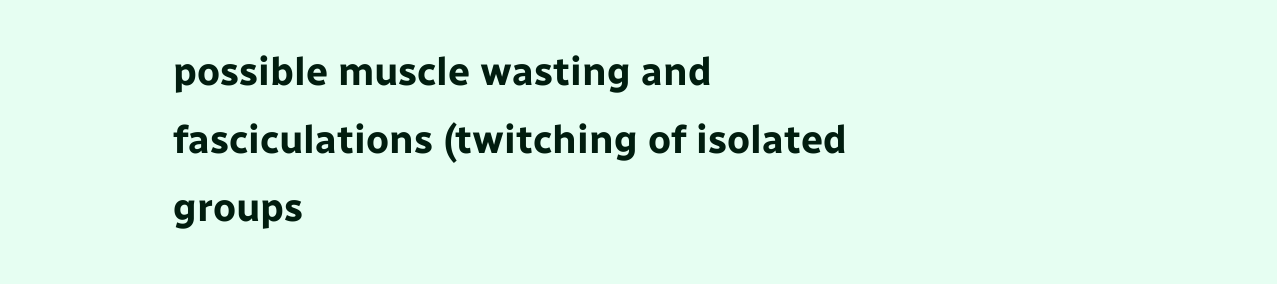possible muscle wasting and fasciculations (twitching of isolated groups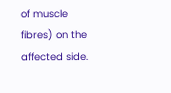of muscle fibres) on the affected side.